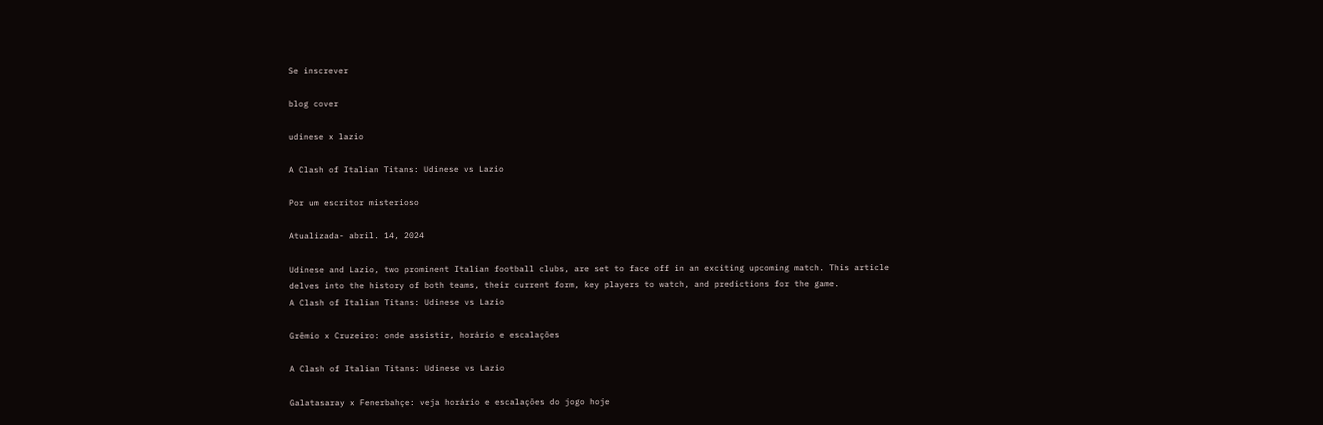Se inscrever

blog cover

udinese x lazio

A Clash of Italian Titans: Udinese vs Lazio

Por um escritor misterioso

Atualizada- abril. 14, 2024

Udinese and Lazio, two prominent Italian football clubs, are set to face off in an exciting upcoming match. This article delves into the history of both teams, their current form, key players to watch, and predictions for the game.
A Clash of Italian Titans: Udinese vs Lazio

Grêmio x Cruzeiro: onde assistir, horário e escalações

A Clash of Italian Titans: Udinese vs Lazio

Galatasaray x Fenerbahçe: veja horário e escalações do jogo hoje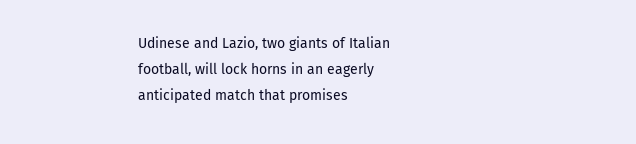Udinese and Lazio, two giants of Italian football, will lock horns in an eagerly anticipated match that promises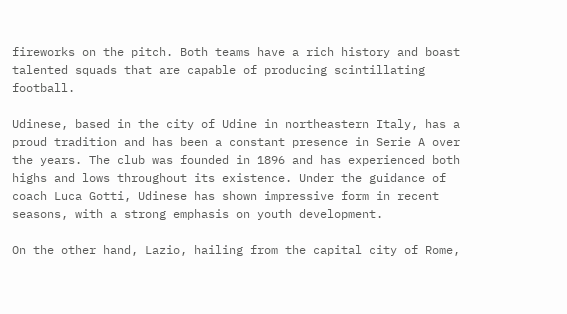fireworks on the pitch. Both teams have a rich history and boast talented squads that are capable of producing scintillating football.

Udinese, based in the city of Udine in northeastern Italy, has a proud tradition and has been a constant presence in Serie A over the years. The club was founded in 1896 and has experienced both highs and lows throughout its existence. Under the guidance of coach Luca Gotti, Udinese has shown impressive form in recent seasons, with a strong emphasis on youth development.

On the other hand, Lazio, hailing from the capital city of Rome,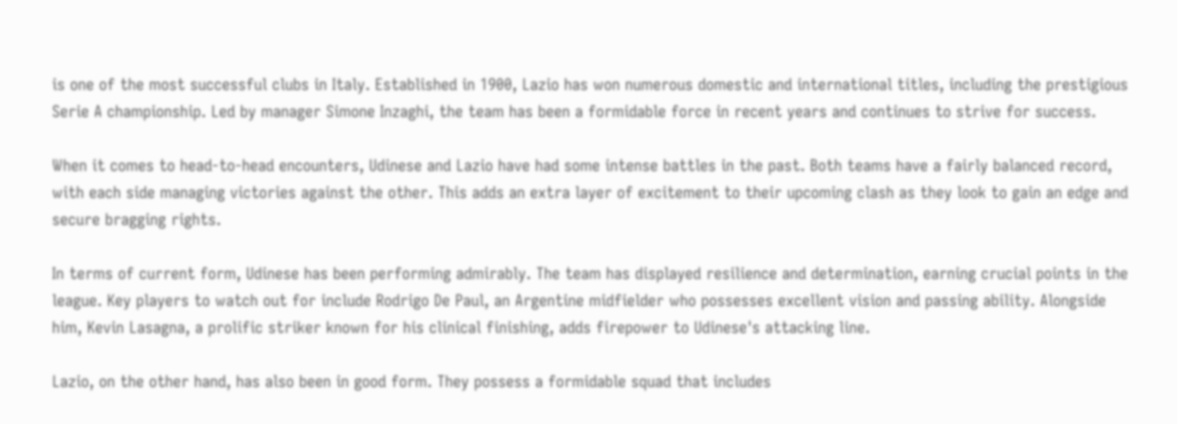is one of the most successful clubs in Italy. Established in 1900, Lazio has won numerous domestic and international titles, including the prestigious Serie A championship. Led by manager Simone Inzaghi, the team has been a formidable force in recent years and continues to strive for success.

When it comes to head-to-head encounters, Udinese and Lazio have had some intense battles in the past. Both teams have a fairly balanced record, with each side managing victories against the other. This adds an extra layer of excitement to their upcoming clash as they look to gain an edge and secure bragging rights.

In terms of current form, Udinese has been performing admirably. The team has displayed resilience and determination, earning crucial points in the league. Key players to watch out for include Rodrigo De Paul, an Argentine midfielder who possesses excellent vision and passing ability. Alongside him, Kevin Lasagna, a prolific striker known for his clinical finishing, adds firepower to Udinese's attacking line.

Lazio, on the other hand, has also been in good form. They possess a formidable squad that includes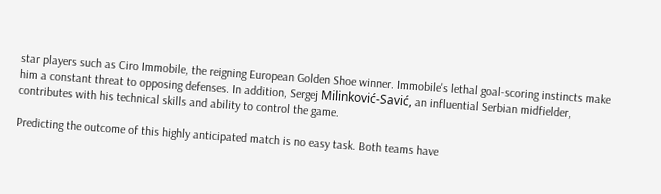star players such as Ciro Immobile, the reigning European Golden Shoe winner. Immobile's lethal goal-scoring instincts make him a constant threat to opposing defenses. In addition, Sergej Milinković-Savić, an influential Serbian midfielder, contributes with his technical skills and ability to control the game.

Predicting the outcome of this highly anticipated match is no easy task. Both teams have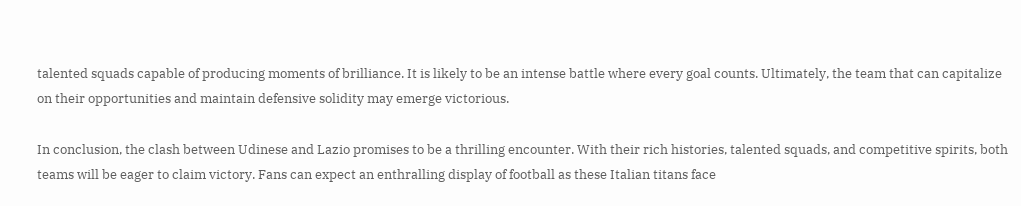talented squads capable of producing moments of brilliance. It is likely to be an intense battle where every goal counts. Ultimately, the team that can capitalize on their opportunities and maintain defensive solidity may emerge victorious.

In conclusion, the clash between Udinese and Lazio promises to be a thrilling encounter. With their rich histories, talented squads, and competitive spirits, both teams will be eager to claim victory. Fans can expect an enthralling display of football as these Italian titans face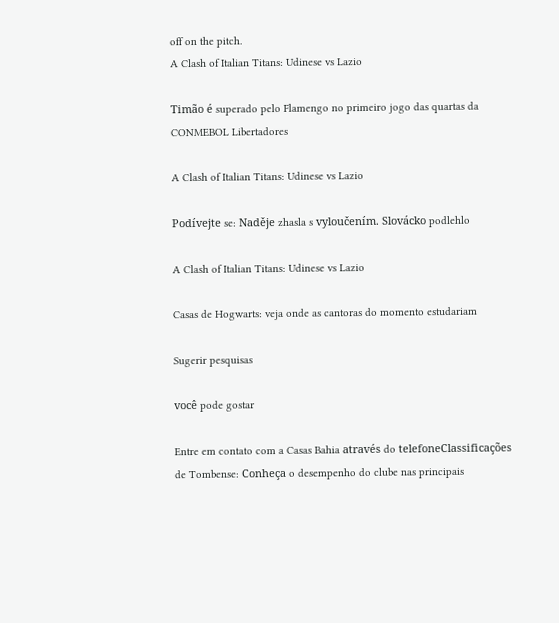off on the pitch.
A Clash of Italian Titans: Udinese vs Lazio

Timão é superado pelo Flamengo no primeiro jogo das quartas da CONMEBOL Libertadores

A Clash of Italian Titans: Udinese vs Lazio

Podívejte se: Naděje zhasla s vyloučením. Slovácko podlehlo

A Clash of Italian Titans: Udinese vs Lazio

Casas de Hogwarts: veja onde as cantoras do momento estudariam

Sugerir pesquisas

você pode gostar

Entre em contato com a Casas Bahia através do telefoneClassificações de Tombense: Conheça o desempenho do clube nas principais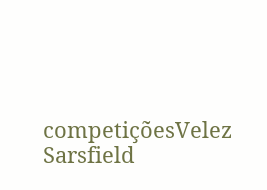competiçõesVelez Sarsfield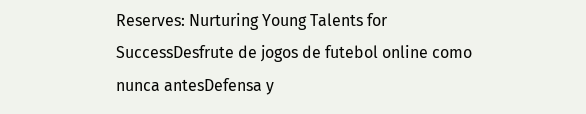Reserves: Nurturing Young Talents for SuccessDesfrute de jogos de futebol online como nunca antesDefensa y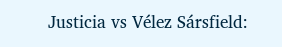Justicia vs Vélez Sársfield: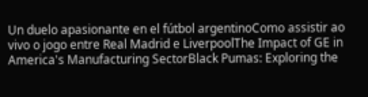Un duelo apasionante en el fútbol argentinoComo assistir ao vivo o jogo entre Real Madrid e LiverpoolThe Impact of GE in America's Manufacturing SectorBlack Pumas: Exploring the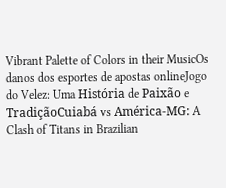Vibrant Palette of Colors in their MusicOs danos dos esportes de apostas onlineJogo do Velez: Uma História de Paixão e TradiçãoCuiabá vs América-MG: A Clash of Titans in Brazilian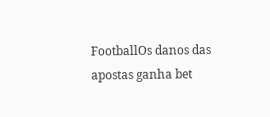FootballOs danos das apostas ganha bet